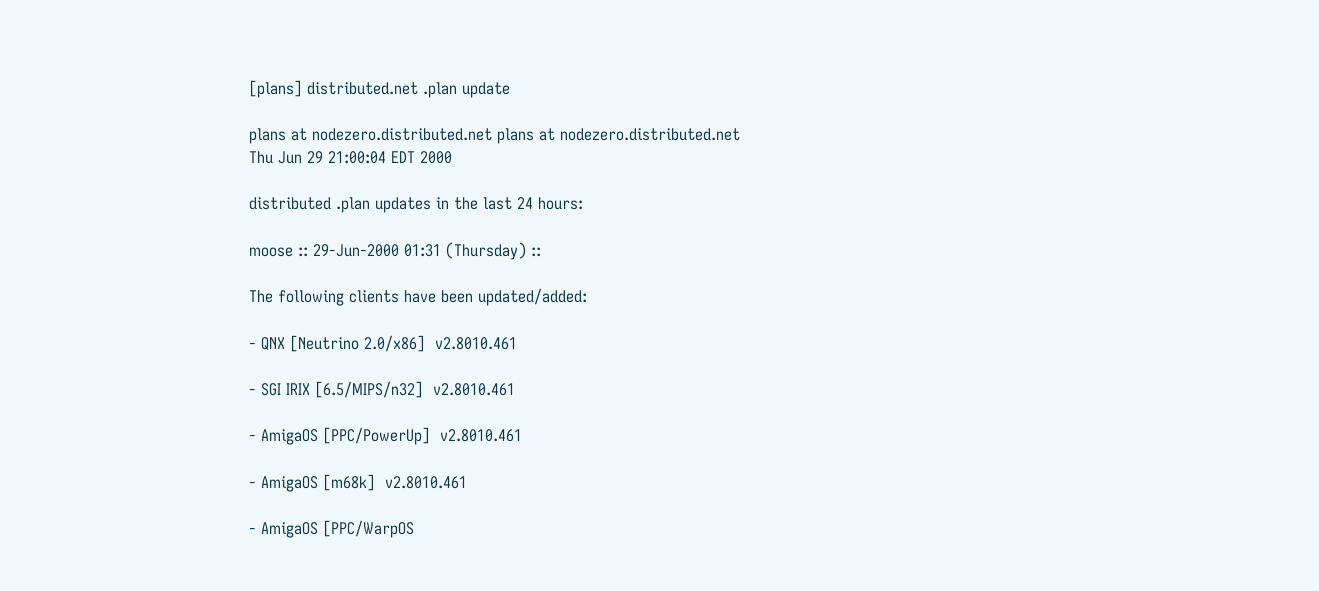[plans] distributed.net .plan update

plans at nodezero.distributed.net plans at nodezero.distributed.net
Thu Jun 29 21:00:04 EDT 2000

distributed .plan updates in the last 24 hours:

moose :: 29-Jun-2000 01:31 (Thursday) ::

The following clients have been updated/added:

- QNX [Neutrino 2.0/x86]  v2.8010.461

- SGI IRIX [6.5/MIPS/n32]  v2.8010.461

- AmigaOS [PPC/PowerUp]  v2.8010.461

- AmigaOS [m68k]  v2.8010.461

- AmigaOS [PPC/WarpOS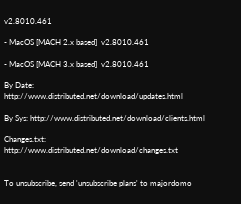v2.8010.461

- MacOS [MACH 2.x based]  v2.8010.461

- MacOS [MACH 3.x based]  v2.8010.461

By Date: http://www.distributed.net/download/updates.html

By Sys: http://www.distributed.net/download/clients.html

Changes.txt: http://www.distributed.net/download/changes.txt


To unsubscribe, send 'unsubscribe plans' to majordomo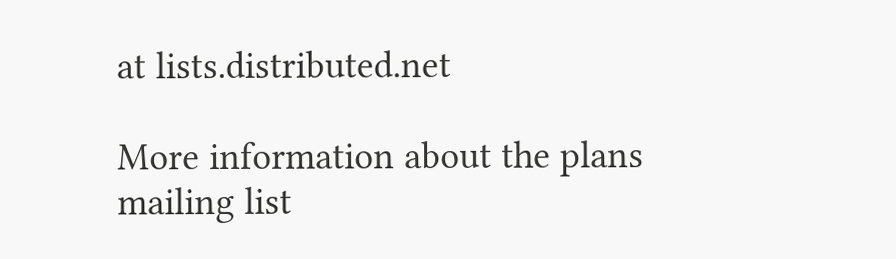at lists.distributed.net

More information about the plans mailing list